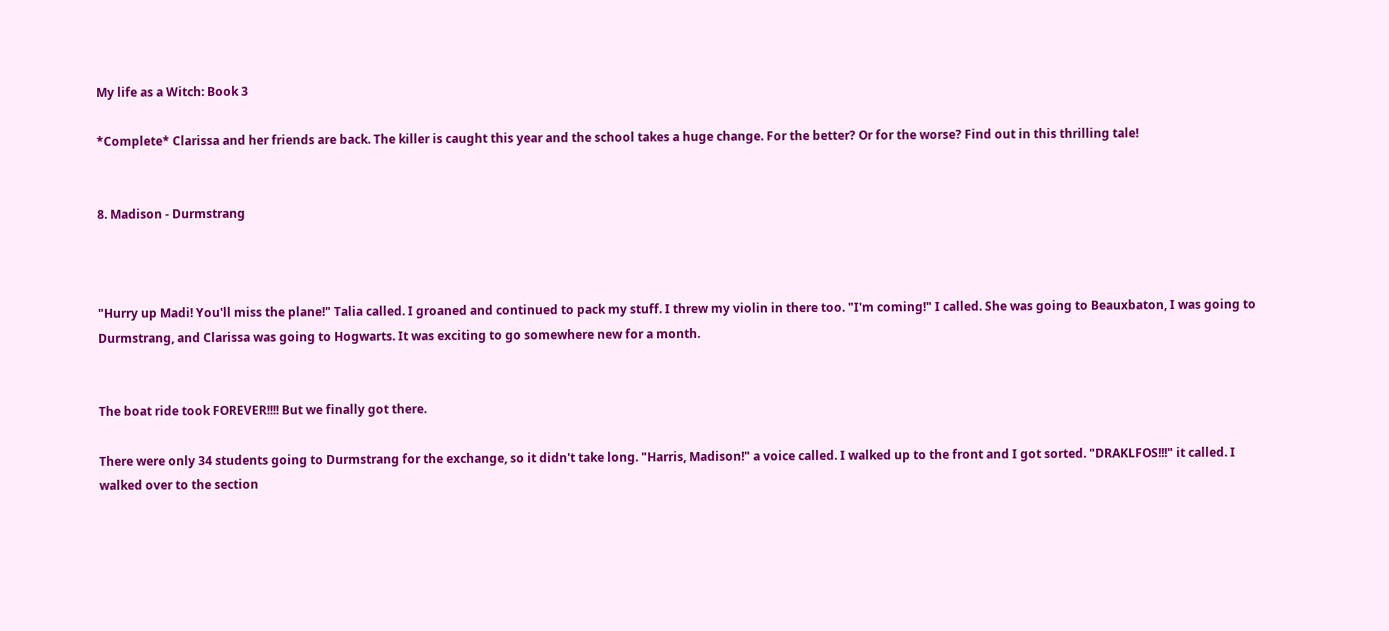My life as a Witch: Book 3

*Complete* Clarissa and her friends are back. The killer is caught this year and the school takes a huge change. For the better? Or for the worse? Find out in this thrilling tale!


8. Madison - Durmstrang



"Hurry up Madi! You'll miss the plane!" Talia called. I groaned and continued to pack my stuff. I threw my violin in there too. "I'm coming!" I called. She was going to Beauxbaton, I was going to Durmstrang, and Clarissa was going to Hogwarts. It was exciting to go somewhere new for a month.


The boat ride took FOREVER!!!! But we finally got there.

There were only 34 students going to Durmstrang for the exchange, so it didn't take long. "Harris, Madison!" a voice called. I walked up to the front and I got sorted. "DRAKLFOS!!!" it called. I walked over to the section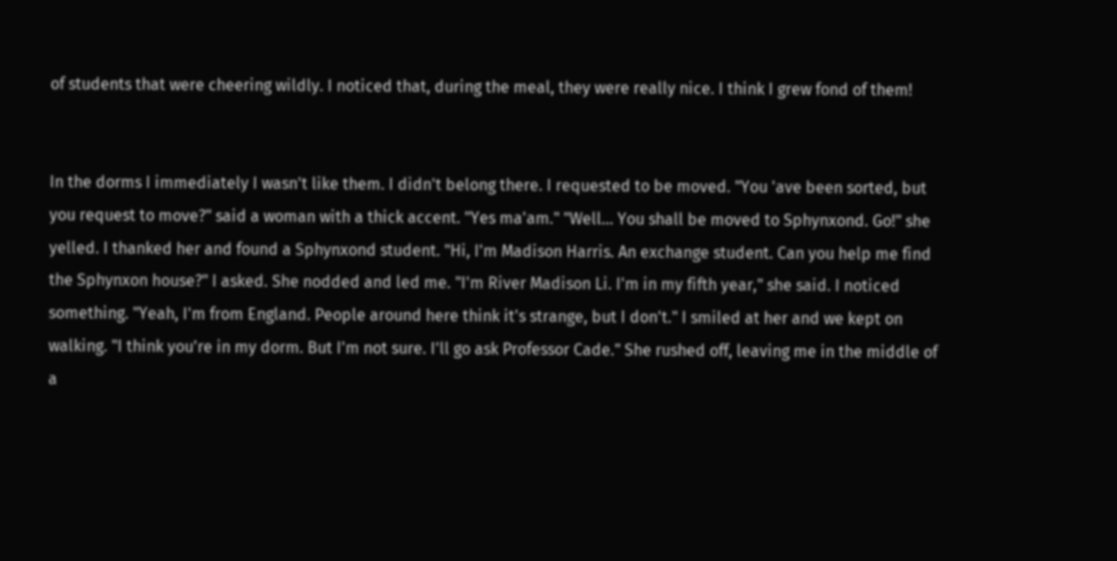of students that were cheering wildly. I noticed that, during the meal, they were really nice. I think I grew fond of them!


In the dorms I immediately I wasn't like them. I didn't belong there. I requested to be moved. "You 'ave been sorted, but you request to move?" said a woman with a thick accent. "Yes ma'am." "Well... You shall be moved to Sphynxond. Go!" she yelled. I thanked her and found a Sphynxond student. "Hi, I'm Madison Harris. An exchange student. Can you help me find the Sphynxon house?" I asked. She nodded and led me. "I'm River Madison Li. I'm in my fifth year," she said. I noticed something. "Yeah, I'm from England. People around here think it's strange, but I don't." I smiled at her and we kept on walking. "I think you're in my dorm. But I'm not sure. I'll go ask Professor Cade." She rushed off, leaving me in the middle of a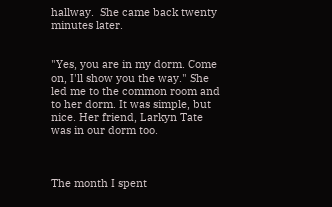hallway.  She came back twenty minutes later.


"Yes, you are in my dorm. Come on, I'll show you the way." She led me to the common room and to her dorm. It was simple, but nice. Her friend, Larkyn Tate was in our dorm too.



The month I spent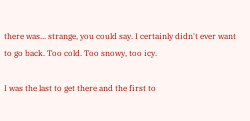there was... strange, you could say. I certainly didn't ever want to go back. Too cold. Too snowy, too icy.

I was the last to get there and the first to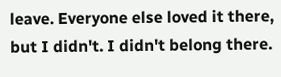leave. Everyone else loved it there, but I didn't. I didn't belong there.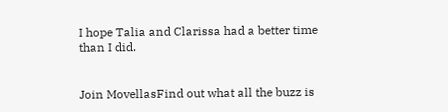I hope Talia and Clarissa had a better time than I did.


Join MovellasFind out what all the buzz is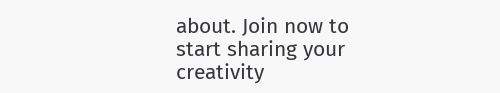about. Join now to start sharing your creativity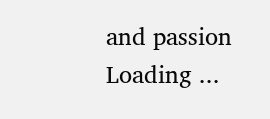and passion
Loading ...